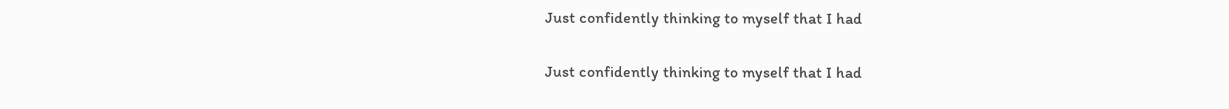Just confidently thinking to myself that I had

Just confidently thinking to myself that I had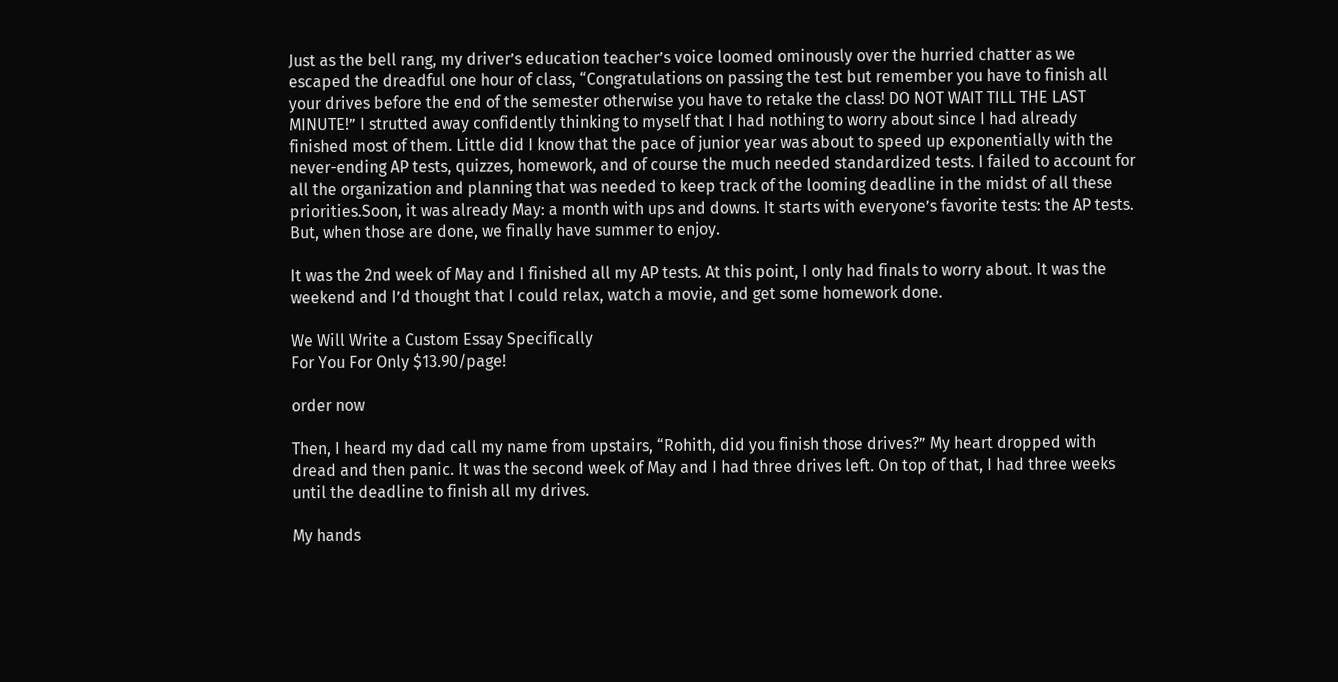Just as the bell rang, my driver’s education teacher’s voice loomed ominously over the hurried chatter as we escaped the dreadful one hour of class, “Congratulations on passing the test but remember you have to finish all your drives before the end of the semester otherwise you have to retake the class! DO NOT WAIT TILL THE LAST MINUTE!” I strutted away confidently thinking to myself that I had nothing to worry about since I had already finished most of them. Little did I know that the pace of junior year was about to speed up exponentially with the never-ending AP tests, quizzes, homework, and of course the much needed standardized tests. I failed to account for all the organization and planning that was needed to keep track of the looming deadline in the midst of all these priorities.Soon, it was already May: a month with ups and downs. It starts with everyone’s favorite tests: the AP tests. But, when those are done, we finally have summer to enjoy.

It was the 2nd week of May and I finished all my AP tests. At this point, I only had finals to worry about. It was the weekend and I’d thought that I could relax, watch a movie, and get some homework done.

We Will Write a Custom Essay Specifically
For You For Only $13.90/page!

order now

Then, I heard my dad call my name from upstairs, “Rohith, did you finish those drives?” My heart dropped with dread and then panic. It was the second week of May and I had three drives left. On top of that, I had three weeks until the deadline to finish all my drives.

My hands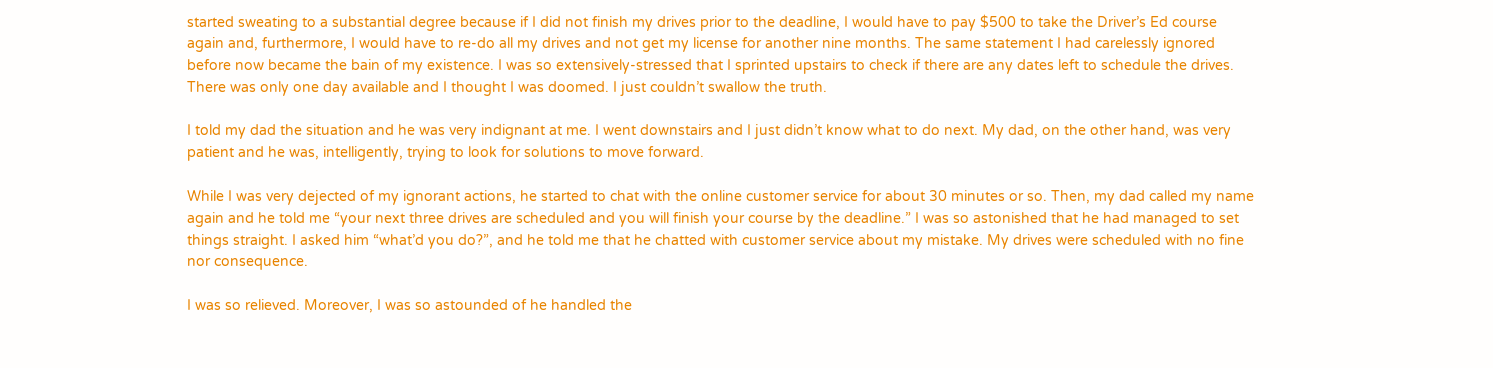started sweating to a substantial degree because if I did not finish my drives prior to the deadline, I would have to pay $500 to take the Driver’s Ed course again and, furthermore, I would have to re-do all my drives and not get my license for another nine months. The same statement I had carelessly ignored before now became the bain of my existence. I was so extensively-stressed that I sprinted upstairs to check if there are any dates left to schedule the drives. There was only one day available and I thought I was doomed. I just couldn’t swallow the truth.

I told my dad the situation and he was very indignant at me. I went downstairs and I just didn’t know what to do next. My dad, on the other hand, was very patient and he was, intelligently, trying to look for solutions to move forward.

While I was very dejected of my ignorant actions, he started to chat with the online customer service for about 30 minutes or so. Then, my dad called my name again and he told me “your next three drives are scheduled and you will finish your course by the deadline.” I was so astonished that he had managed to set things straight. I asked him “what’d you do?”, and he told me that he chatted with customer service about my mistake. My drives were scheduled with no fine nor consequence.

I was so relieved. Moreover, I was so astounded of he handled the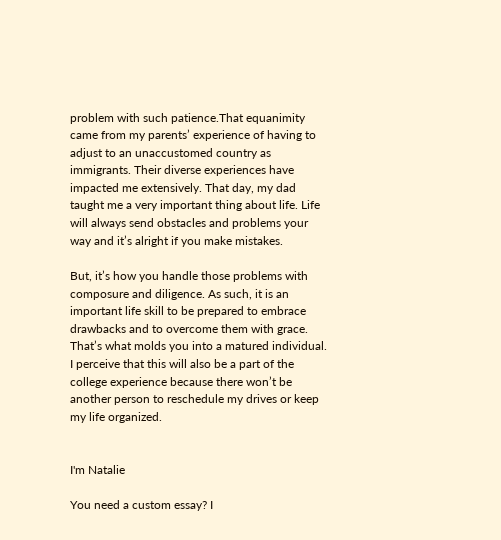problem with such patience.That equanimity came from my parents’ experience of having to adjust to an unaccustomed country as immigrants. Their diverse experiences have impacted me extensively. That day, my dad taught me a very important thing about life. Life will always send obstacles and problems your way and it’s alright if you make mistakes.

But, it’s how you handle those problems with composure and diligence. As such, it is an important life skill to be prepared to embrace drawbacks and to overcome them with grace. That’s what molds you into a matured individual. I perceive that this will also be a part of the college experience because there won’t be another person to reschedule my drives or keep my life organized.


I'm Natalie

You need a custom essay? I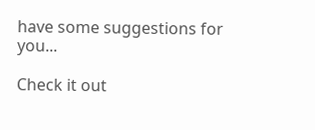have some suggestions for you...

Check it out